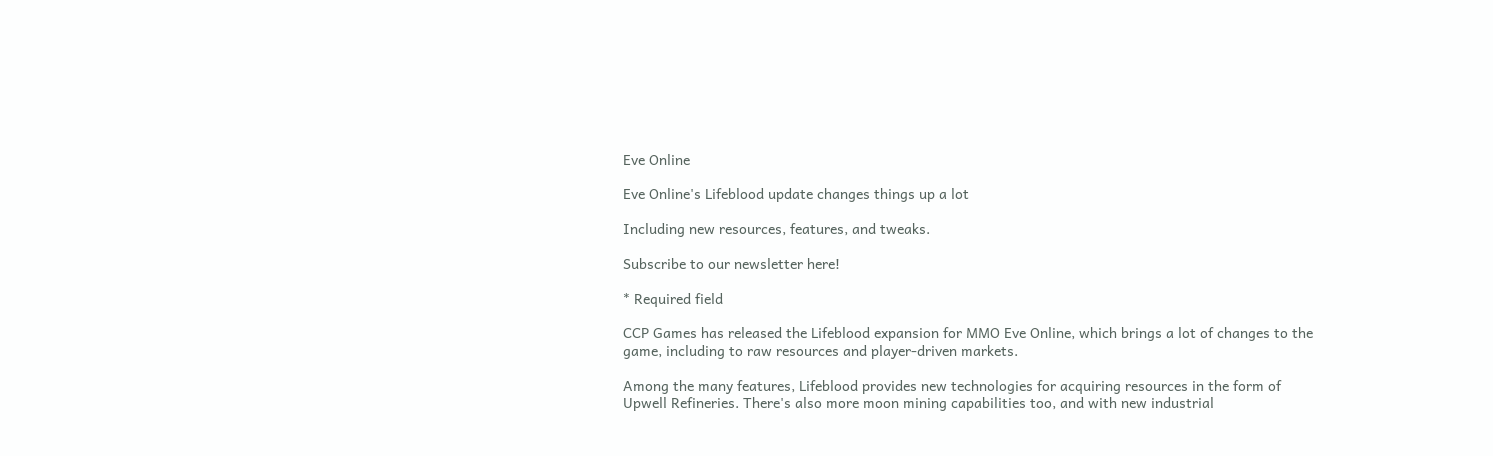Eve Online

Eve Online's Lifeblood update changes things up a lot

Including new resources, features, and tweaks.

Subscribe to our newsletter here!

* Required field

CCP Games has released the Lifeblood expansion for MMO Eve Online, which brings a lot of changes to the game, including to raw resources and player-driven markets.

Among the many features, Lifeblood provides new technologies for acquiring resources in the form of Upwell Refineries. There's also more moon mining capabilities too, and with new industrial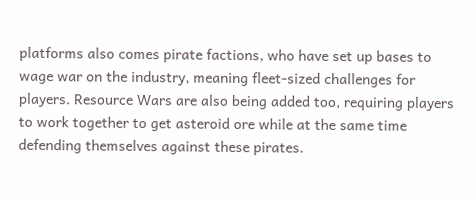platforms also comes pirate factions, who have set up bases to wage war on the industry, meaning fleet-sized challenges for players. Resource Wars are also being added too, requiring players to work together to get asteroid ore while at the same time defending themselves against these pirates.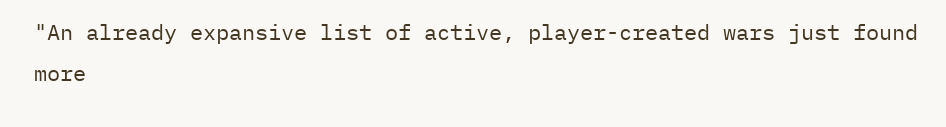"An already expansive list of active, player-created wars just found more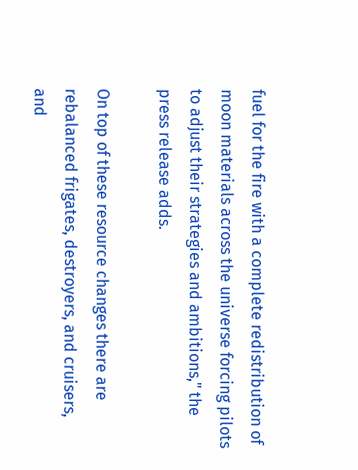fuel for the fire with a complete redistribution of moon materials across the universe forcing pilots to adjust their strategies and ambitions," the press release adds.

On top of these resource changes there are rebalanced frigates, destroyers, and cruisers, and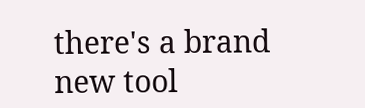there's a brand new tool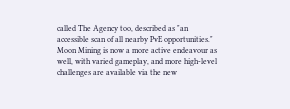called The Agency too, described as "an accessible scan of all nearby PvE opportunities." Moon Mining is now a more active endeavour as well, with varied gameplay, and more high-level challenges are available via the new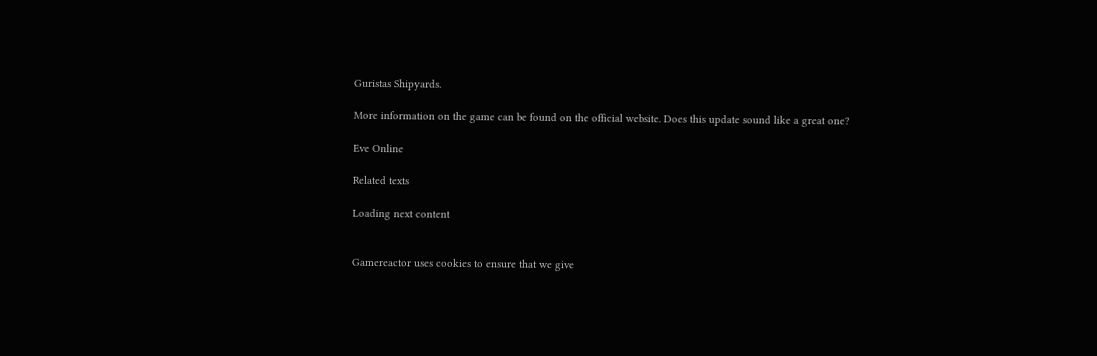Guristas Shipyards.

More information on the game can be found on the official website. Does this update sound like a great one?

Eve Online

Related texts

Loading next content


Gamereactor uses cookies to ensure that we give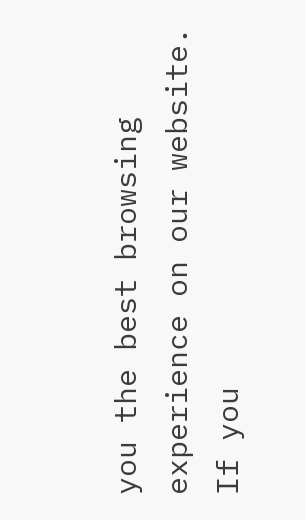you the best browsing experience on our website. If you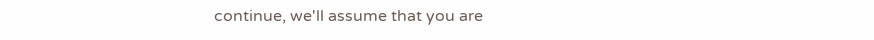continue, we'll assume that you are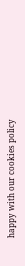happy with our cookies policy